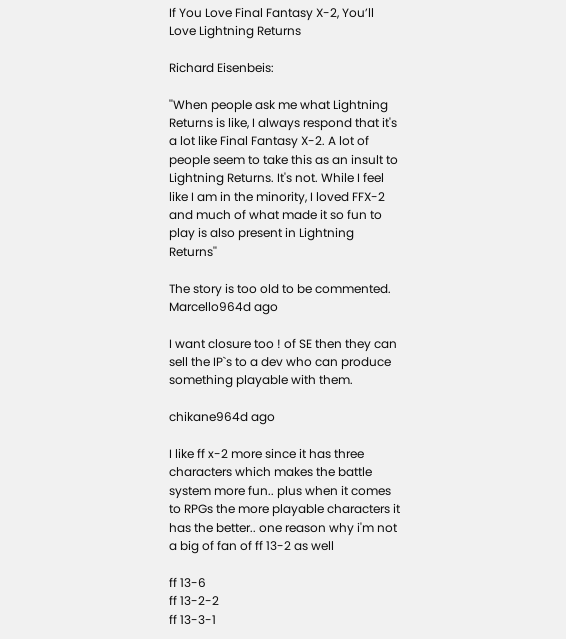If You Love Final Fantasy X-2, You’ll Love Lightning Returns

Richard Eisenbeis:

''When people ask me what Lightning Returns is like, I always respond that it's a lot like Final Fantasy X-2. A lot of people seem to take this as an insult to Lightning Returns. It's not. While I feel like I am in the minority, I loved FFX-2 and much of what made it so fun to play is also present in Lightning Returns''

The story is too old to be commented.
Marcello964d ago

I want closure too ! of SE then they can sell the IP`s to a dev who can produce something playable with them.

chikane964d ago

I like ff x-2 more since it has three characters which makes the battle system more fun.. plus when it comes to RPGs the more playable characters it has the better.. one reason why i'm not a big of fan of ff 13-2 as well

ff 13-6
ff 13-2-2
ff 13-3-1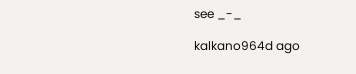see _-_

kalkano964d ago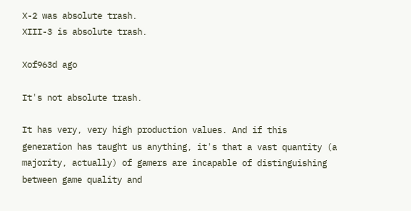X-2 was absolute trash.
XIII-3 is absolute trash.

Xof963d ago

It's not absolute trash.

It has very, very high production values. And if this generation has taught us anything, it's that a vast quantity (a majority, actually) of gamers are incapable of distinguishing between game quality and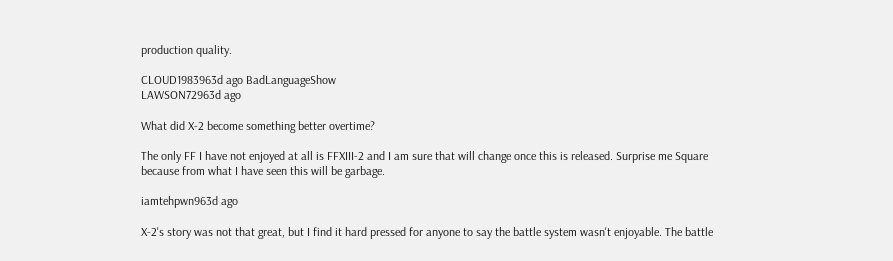production quality.

CLOUD1983963d ago BadLanguageShow
LAWSON72963d ago

What did X-2 become something better overtime?

The only FF I have not enjoyed at all is FFXIII-2 and I am sure that will change once this is released. Surprise me Square because from what I have seen this will be garbage.

iamtehpwn963d ago

X-2's story was not that great, but I find it hard pressed for anyone to say the battle system wasn't enjoyable. The battle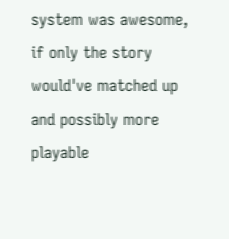system was awesome, if only the story would've matched up and possibly more playable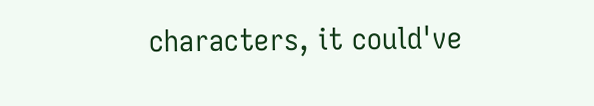characters, it could've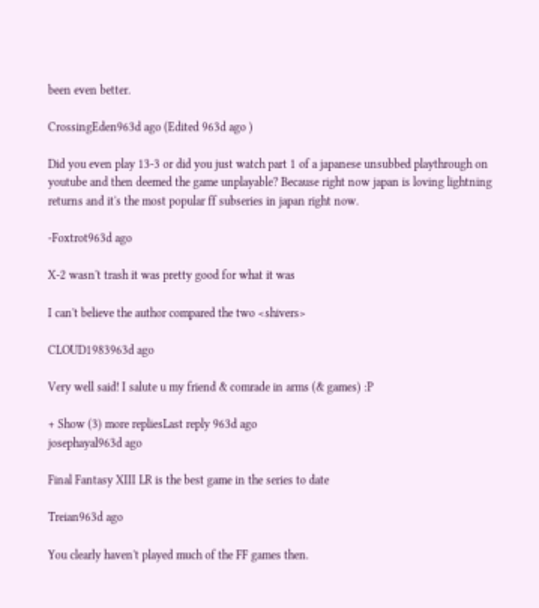been even better.

CrossingEden963d ago (Edited 963d ago )

Did you even play 13-3 or did you just watch part 1 of a japanese unsubbed playthrough on youtube and then deemed the game unplayable? Because right now japan is loving lightning returns and it's the most popular ff subseries in japan right now.

-Foxtrot963d ago

X-2 wasn't trash it was pretty good for what it was

I can't believe the author compared the two <shivers>

CLOUD1983963d ago

Very well said! I salute u my friend & comrade in arms (& games) :P

+ Show (3) more repliesLast reply 963d ago
josephayal963d ago

Final Fantasy XIII LR is the best game in the series to date

Treian963d ago

You clearly haven't played much of the FF games then.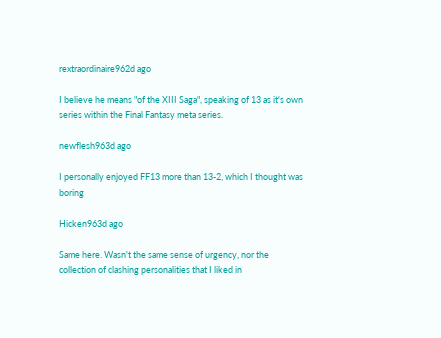rextraordinaire962d ago

I believe he means "of the XIII Saga", speaking of 13 as it's own series within the Final Fantasy meta series.

newflesh963d ago

I personally enjoyed FF13 more than 13-2, which I thought was boring

Hicken963d ago

Same here. Wasn't the same sense of urgency, nor the collection of clashing personalities that I liked in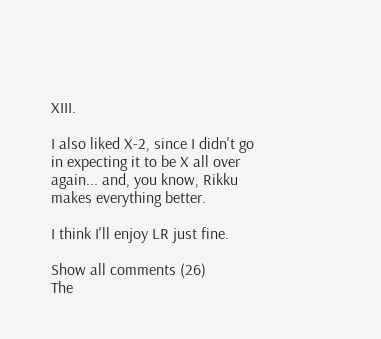XIII.

I also liked X-2, since I didn't go in expecting it to be X all over again... and, you know, Rikku makes everything better.

I think I'll enjoy LR just fine.

Show all comments (26)
The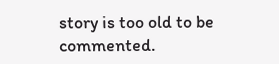story is too old to be commented.